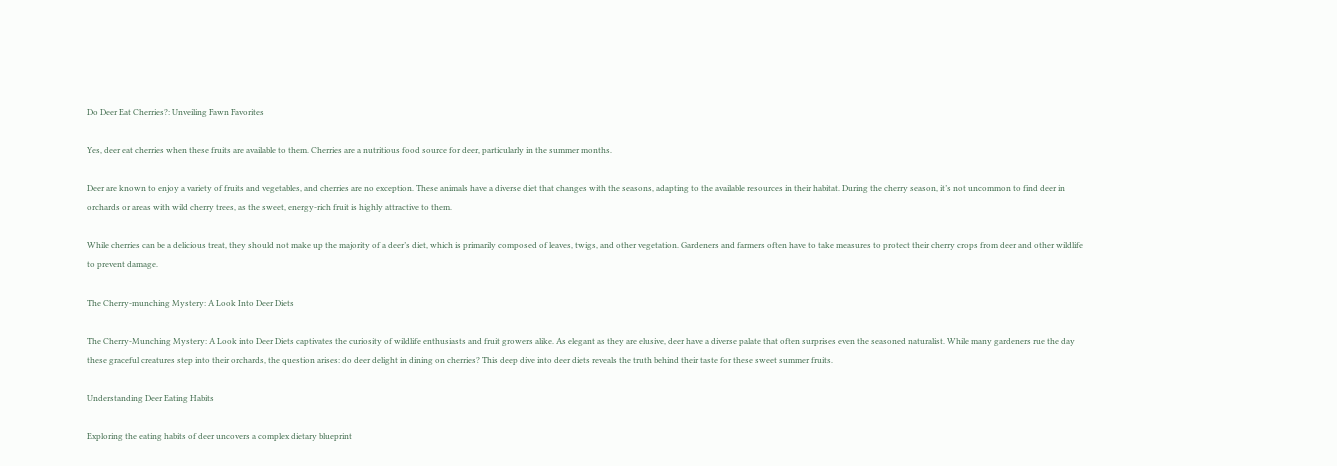Do Deer Eat Cherries?: Unveiling Fawn Favorites

Yes, deer eat cherries when these fruits are available to them. Cherries are a nutritious food source for deer, particularly in the summer months.

Deer are known to enjoy a variety of fruits and vegetables, and cherries are no exception. These animals have a diverse diet that changes with the seasons, adapting to the available resources in their habitat. During the cherry season, it’s not uncommon to find deer in orchards or areas with wild cherry trees, as the sweet, energy-rich fruit is highly attractive to them.

While cherries can be a delicious treat, they should not make up the majority of a deer’s diet, which is primarily composed of leaves, twigs, and other vegetation. Gardeners and farmers often have to take measures to protect their cherry crops from deer and other wildlife to prevent damage.

The Cherry-munching Mystery: A Look Into Deer Diets

The Cherry-Munching Mystery: A Look into Deer Diets captivates the curiosity of wildlife enthusiasts and fruit growers alike. As elegant as they are elusive, deer have a diverse palate that often surprises even the seasoned naturalist. While many gardeners rue the day these graceful creatures step into their orchards, the question arises: do deer delight in dining on cherries? This deep dive into deer diets reveals the truth behind their taste for these sweet summer fruits.

Understanding Deer Eating Habits

Exploring the eating habits of deer uncovers a complex dietary blueprint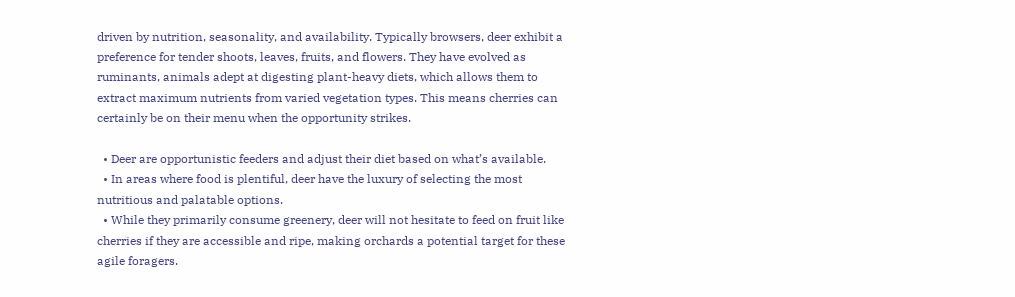driven by nutrition, seasonality, and availability. Typically browsers, deer exhibit a preference for tender shoots, leaves, fruits, and flowers. They have evolved as ruminants, animals adept at digesting plant-heavy diets, which allows them to extract maximum nutrients from varied vegetation types. This means cherries can certainly be on their menu when the opportunity strikes.

  • Deer are opportunistic feeders and adjust their diet based on what’s available.
  • In areas where food is plentiful, deer have the luxury of selecting the most nutritious and palatable options.
  • While they primarily consume greenery, deer will not hesitate to feed on fruit like cherries if they are accessible and ripe, making orchards a potential target for these agile foragers.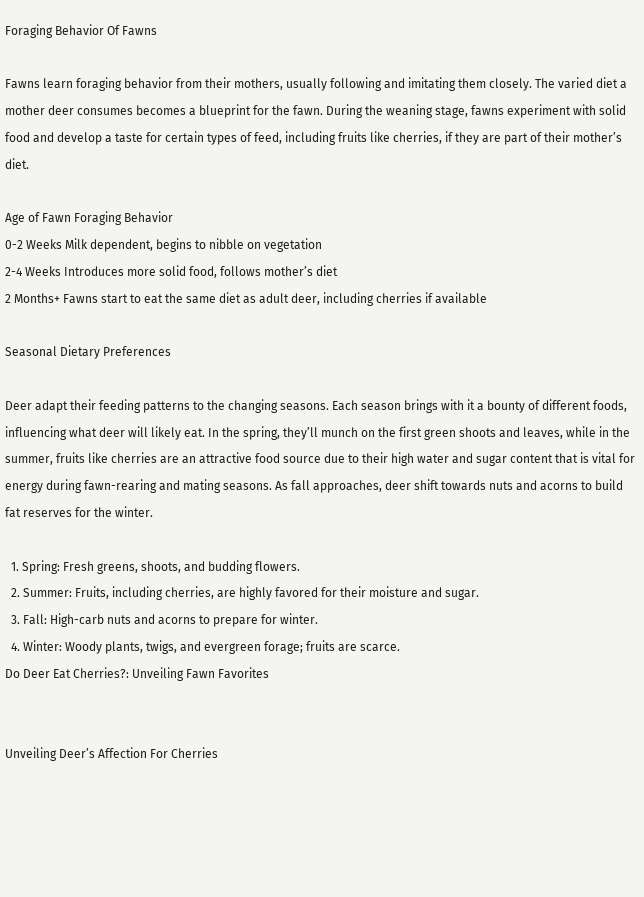Foraging Behavior Of Fawns

Fawns learn foraging behavior from their mothers, usually following and imitating them closely. The varied diet a mother deer consumes becomes a blueprint for the fawn. During the weaning stage, fawns experiment with solid food and develop a taste for certain types of feed, including fruits like cherries, if they are part of their mother’s diet.

Age of Fawn Foraging Behavior
0-2 Weeks Milk dependent, begins to nibble on vegetation
2-4 Weeks Introduces more solid food, follows mother’s diet
2 Months+ Fawns start to eat the same diet as adult deer, including cherries if available

Seasonal Dietary Preferences

Deer adapt their feeding patterns to the changing seasons. Each season brings with it a bounty of different foods, influencing what deer will likely eat. In the spring, they’ll munch on the first green shoots and leaves, while in the summer, fruits like cherries are an attractive food source due to their high water and sugar content that is vital for energy during fawn-rearing and mating seasons. As fall approaches, deer shift towards nuts and acorns to build fat reserves for the winter.

  1. Spring: Fresh greens, shoots, and budding flowers.
  2. Summer: Fruits, including cherries, are highly favored for their moisture and sugar.
  3. Fall: High-carb nuts and acorns to prepare for winter.
  4. Winter: Woody plants, twigs, and evergreen forage; fruits are scarce.
Do Deer Eat Cherries?: Unveiling Fawn Favorites


Unveiling Deer’s Affection For Cherries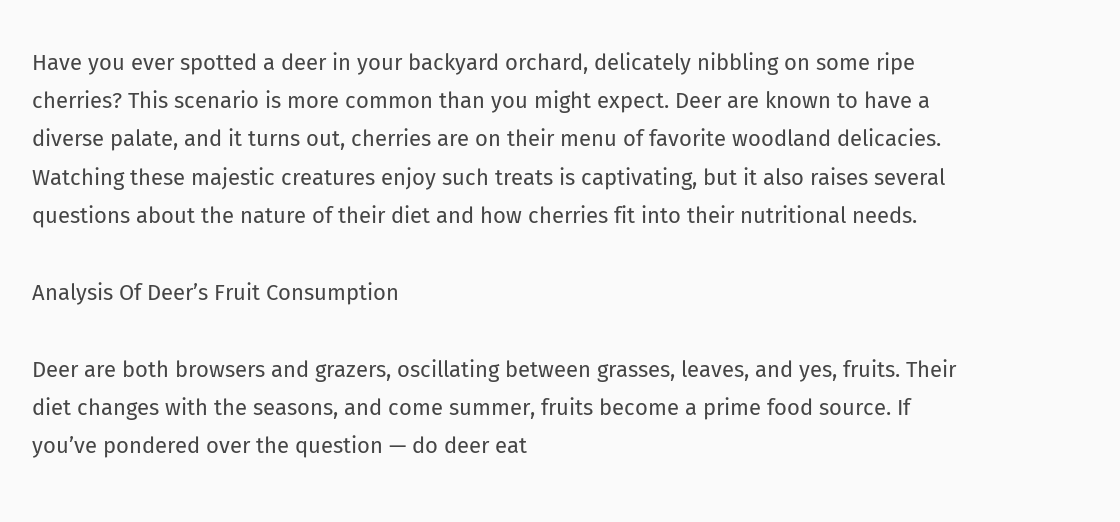Have you ever spotted a deer in your backyard orchard, delicately nibbling on some ripe cherries? This scenario is more common than you might expect. Deer are known to have a diverse palate, and it turns out, cherries are on their menu of favorite woodland delicacies. Watching these majestic creatures enjoy such treats is captivating, but it also raises several questions about the nature of their diet and how cherries fit into their nutritional needs.

Analysis Of Deer’s Fruit Consumption

Deer are both browsers and grazers, oscillating between grasses, leaves, and yes, fruits. Their diet changes with the seasons, and come summer, fruits become a prime food source. If you’ve pondered over the question — do deer eat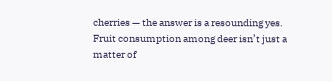cherries — the answer is a resounding yes. Fruit consumption among deer isn’t just a matter of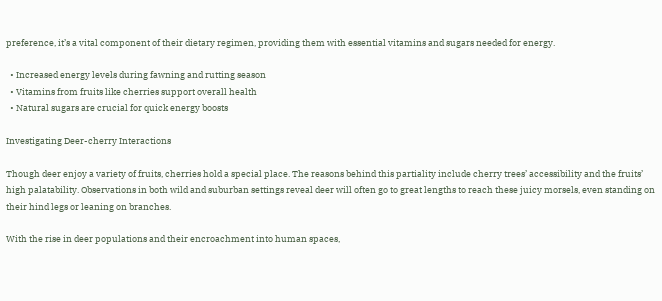preference, it’s a vital component of their dietary regimen, providing them with essential vitamins and sugars needed for energy.

  • Increased energy levels during fawning and rutting season
  • Vitamins from fruits like cherries support overall health
  • Natural sugars are crucial for quick energy boosts

Investigating Deer-cherry Interactions

Though deer enjoy a variety of fruits, cherries hold a special place. The reasons behind this partiality include cherry trees’ accessibility and the fruits’ high palatability. Observations in both wild and suburban settings reveal deer will often go to great lengths to reach these juicy morsels, even standing on their hind legs or leaning on branches.

With the rise in deer populations and their encroachment into human spaces,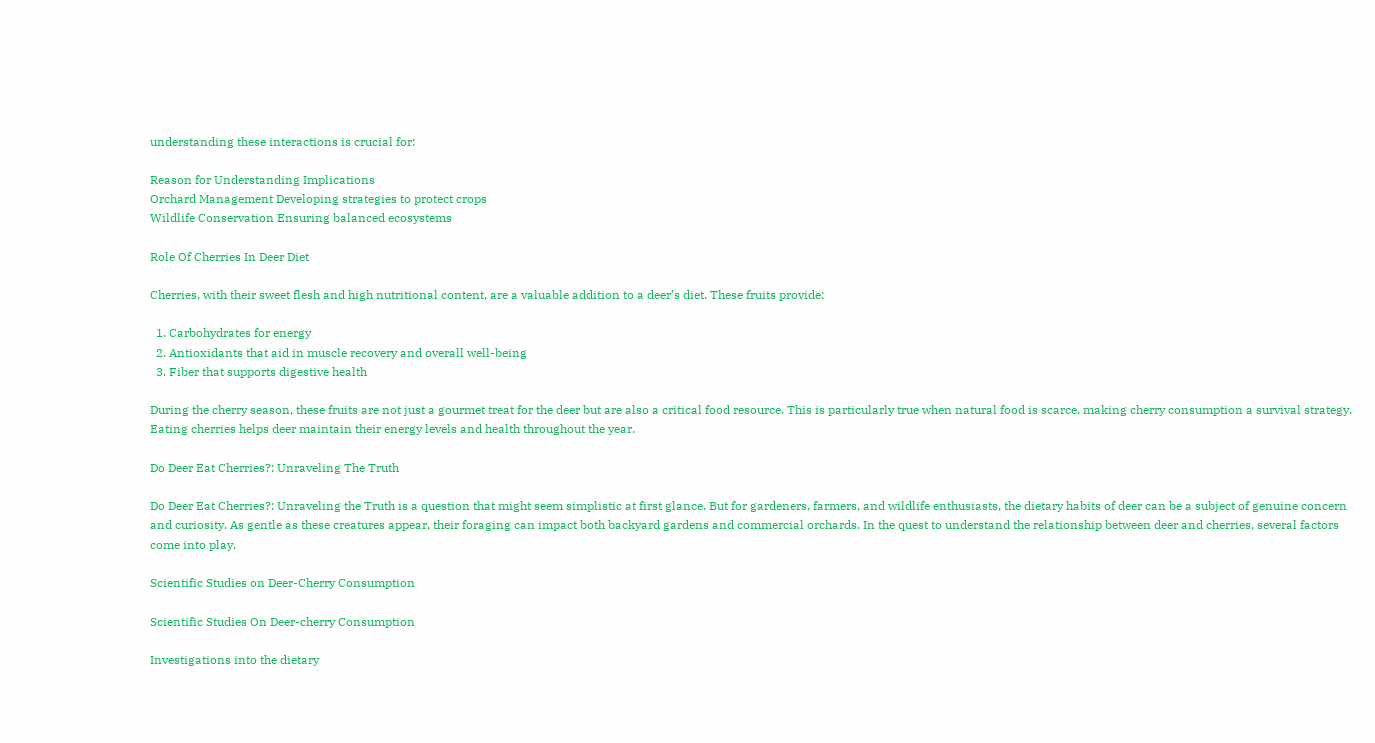understanding these interactions is crucial for:

Reason for Understanding Implications
Orchard Management Developing strategies to protect crops
Wildlife Conservation Ensuring balanced ecosystems

Role Of Cherries In Deer Diet

Cherries, with their sweet flesh and high nutritional content, are a valuable addition to a deer’s diet. These fruits provide:

  1. Carbohydrates for energy
  2. Antioxidants that aid in muscle recovery and overall well-being
  3. Fiber that supports digestive health

During the cherry season, these fruits are not just a gourmet treat for the deer but are also a critical food resource. This is particularly true when natural food is scarce, making cherry consumption a survival strategy. Eating cherries helps deer maintain their energy levels and health throughout the year.

Do Deer Eat Cherries?: Unraveling The Truth

Do Deer Eat Cherries?: Unraveling the Truth is a question that might seem simplistic at first glance. But for gardeners, farmers, and wildlife enthusiasts, the dietary habits of deer can be a subject of genuine concern and curiosity. As gentle as these creatures appear, their foraging can impact both backyard gardens and commercial orchards. In the quest to understand the relationship between deer and cherries, several factors come into play.

Scientific Studies on Deer-Cherry Consumption

Scientific Studies On Deer-cherry Consumption

Investigations into the dietary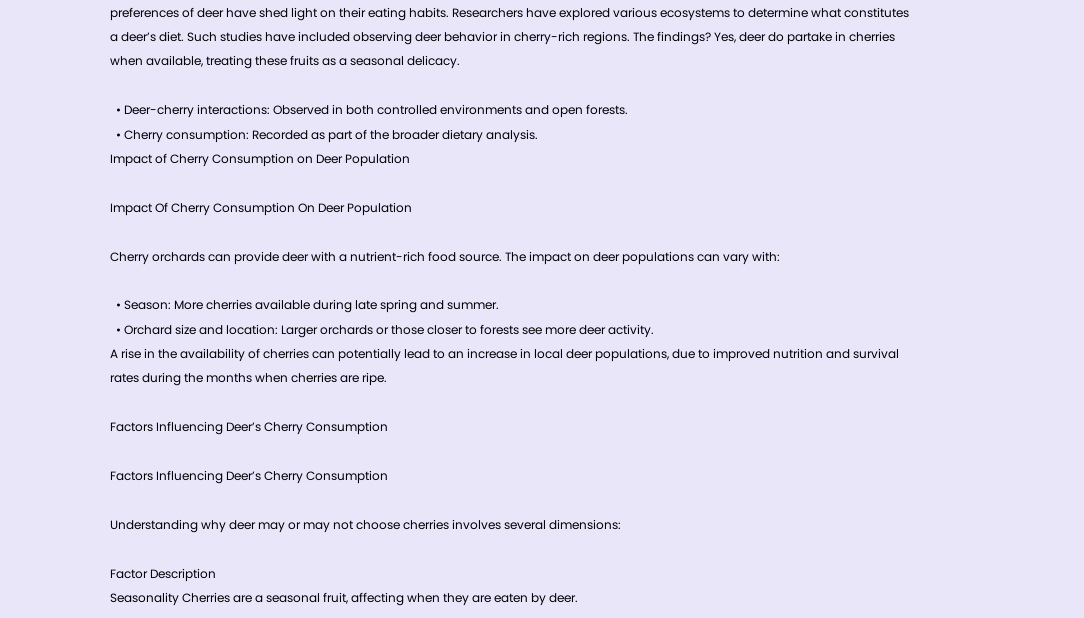preferences of deer have shed light on their eating habits. Researchers have explored various ecosystems to determine what constitutes a deer’s diet. Such studies have included observing deer behavior in cherry-rich regions. The findings? Yes, deer do partake in cherries when available, treating these fruits as a seasonal delicacy.

  • Deer-cherry interactions: Observed in both controlled environments and open forests.
  • Cherry consumption: Recorded as part of the broader dietary analysis.
Impact of Cherry Consumption on Deer Population

Impact Of Cherry Consumption On Deer Population

Cherry orchards can provide deer with a nutrient-rich food source. The impact on deer populations can vary with:

  • Season: More cherries available during late spring and summer.
  • Orchard size and location: Larger orchards or those closer to forests see more deer activity.
A rise in the availability of cherries can potentially lead to an increase in local deer populations, due to improved nutrition and survival rates during the months when cherries are ripe.

Factors Influencing Deer’s Cherry Consumption

Factors Influencing Deer’s Cherry Consumption

Understanding why deer may or may not choose cherries involves several dimensions:

Factor Description
Seasonality Cherries are a seasonal fruit, affecting when they are eaten by deer.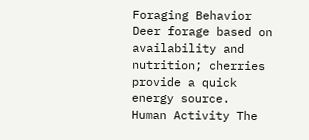Foraging Behavior Deer forage based on availability and nutrition; cherries provide a quick energy source.
Human Activity The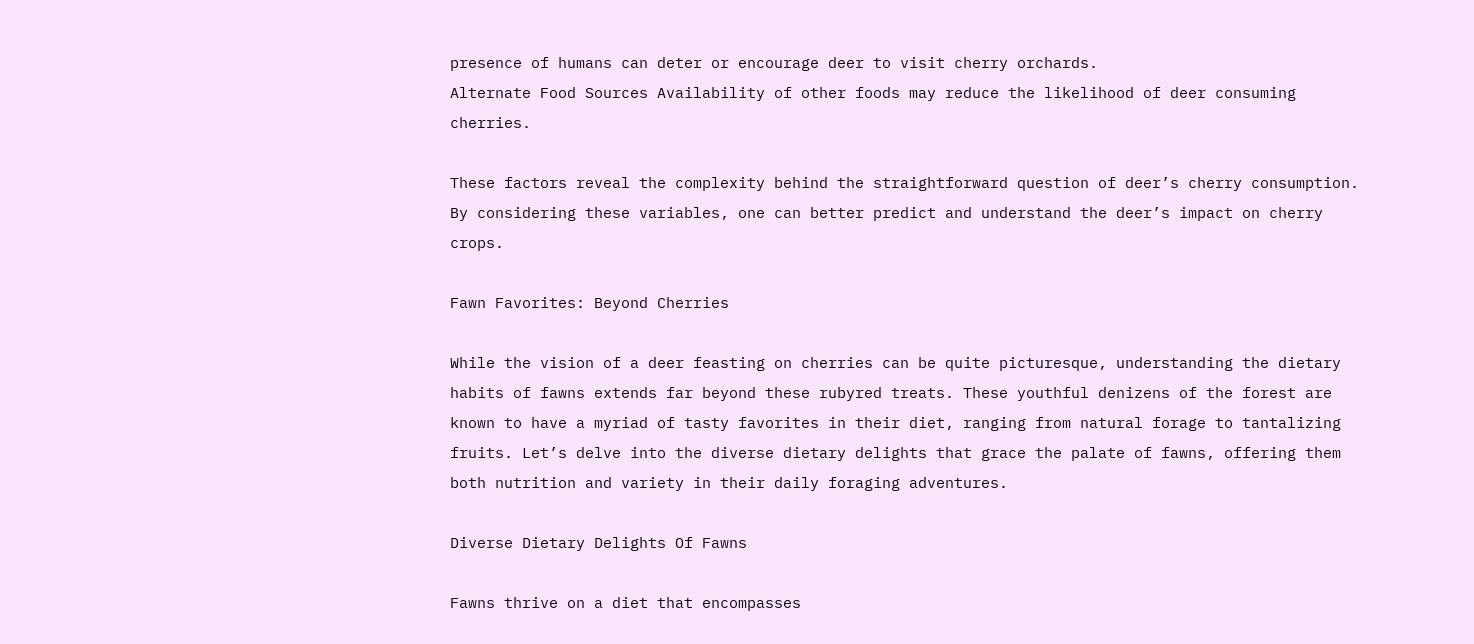presence of humans can deter or encourage deer to visit cherry orchards.
Alternate Food Sources Availability of other foods may reduce the likelihood of deer consuming cherries.

These factors reveal the complexity behind the straightforward question of deer’s cherry consumption. By considering these variables, one can better predict and understand the deer’s impact on cherry crops.

Fawn Favorites: Beyond Cherries

While the vision of a deer feasting on cherries can be quite picturesque, understanding the dietary habits of fawns extends far beyond these rubyred treats. These youthful denizens of the forest are known to have a myriad of tasty favorites in their diet, ranging from natural forage to tantalizing fruits. Let’s delve into the diverse dietary delights that grace the palate of fawns, offering them both nutrition and variety in their daily foraging adventures.

Diverse Dietary Delights Of Fawns

Fawns thrive on a diet that encompasses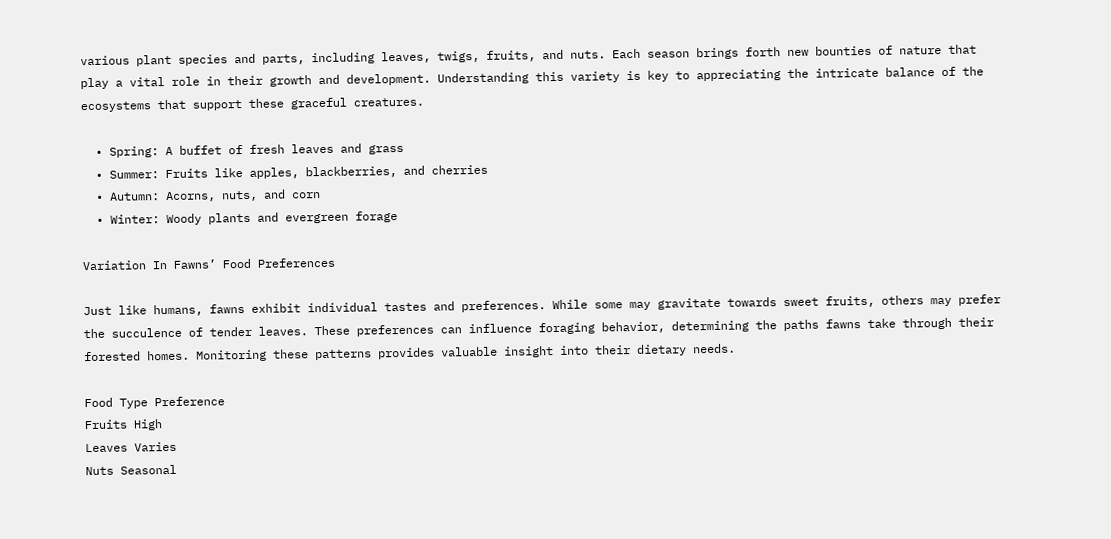various plant species and parts, including leaves, twigs, fruits, and nuts. Each season brings forth new bounties of nature that play a vital role in their growth and development. Understanding this variety is key to appreciating the intricate balance of the ecosystems that support these graceful creatures.

  • Spring: A buffet of fresh leaves and grass
  • Summer: Fruits like apples, blackberries, and cherries
  • Autumn: Acorns, nuts, and corn
  • Winter: Woody plants and evergreen forage

Variation In Fawns’ Food Preferences

Just like humans, fawns exhibit individual tastes and preferences. While some may gravitate towards sweet fruits, others may prefer the succulence of tender leaves. These preferences can influence foraging behavior, determining the paths fawns take through their forested homes. Monitoring these patterns provides valuable insight into their dietary needs.

Food Type Preference
Fruits High
Leaves Varies
Nuts Seasonal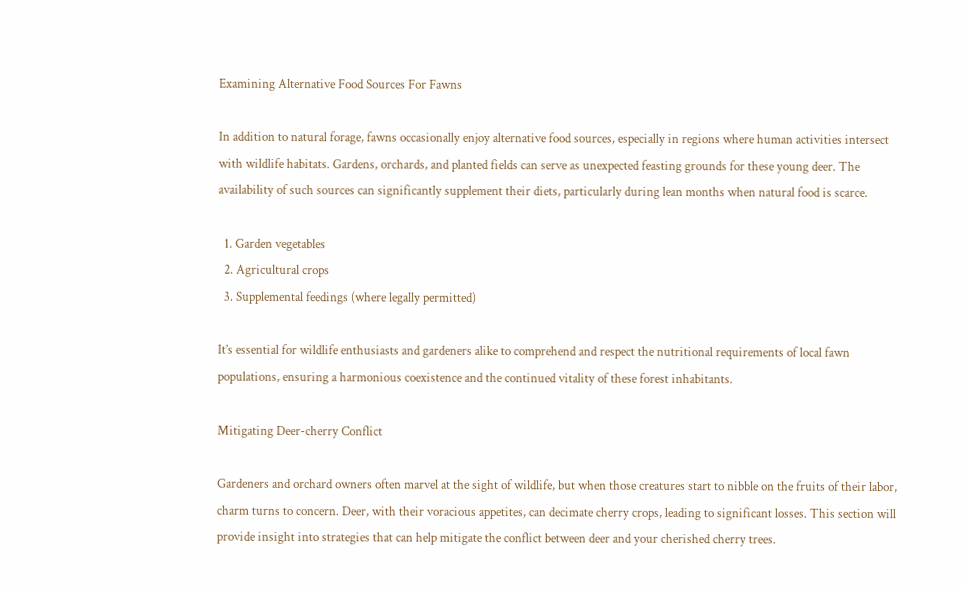Examining Alternative Food Sources For Fawns

In addition to natural forage, fawns occasionally enjoy alternative food sources, especially in regions where human activities intersect with wildlife habitats. Gardens, orchards, and planted fields can serve as unexpected feasting grounds for these young deer. The availability of such sources can significantly supplement their diets, particularly during lean months when natural food is scarce.

  1. Garden vegetables
  2. Agricultural crops
  3. Supplemental feedings (where legally permitted)

It’s essential for wildlife enthusiasts and gardeners alike to comprehend and respect the nutritional requirements of local fawn populations, ensuring a harmonious coexistence and the continued vitality of these forest inhabitants.

Mitigating Deer-cherry Conflict

Gardeners and orchard owners often marvel at the sight of wildlife, but when those creatures start to nibble on the fruits of their labor, charm turns to concern. Deer, with their voracious appetites, can decimate cherry crops, leading to significant losses. This section will provide insight into strategies that can help mitigate the conflict between deer and your cherished cherry trees.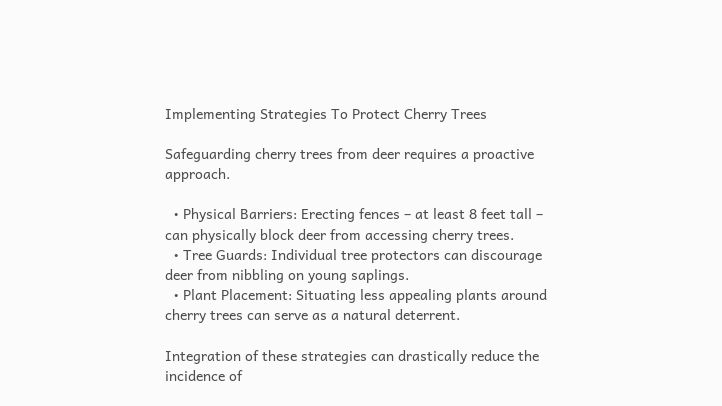Implementing Strategies To Protect Cherry Trees

Safeguarding cherry trees from deer requires a proactive approach.

  • Physical Barriers: Erecting fences – at least 8 feet tall – can physically block deer from accessing cherry trees.
  • Tree Guards: Individual tree protectors can discourage deer from nibbling on young saplings.
  • Plant Placement: Situating less appealing plants around cherry trees can serve as a natural deterrent.

Integration of these strategies can drastically reduce the incidence of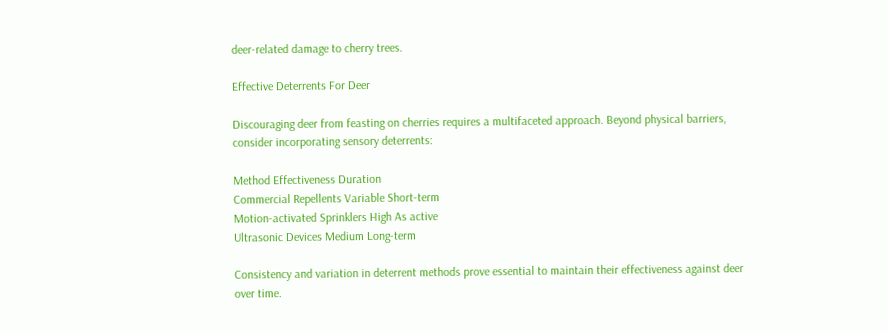deer-related damage to cherry trees.

Effective Deterrents For Deer

Discouraging deer from feasting on cherries requires a multifaceted approach. Beyond physical barriers, consider incorporating sensory deterrents:

Method Effectiveness Duration
Commercial Repellents Variable Short-term
Motion-activated Sprinklers High As active
Ultrasonic Devices Medium Long-term

Consistency and variation in deterrent methods prove essential to maintain their effectiveness against deer over time.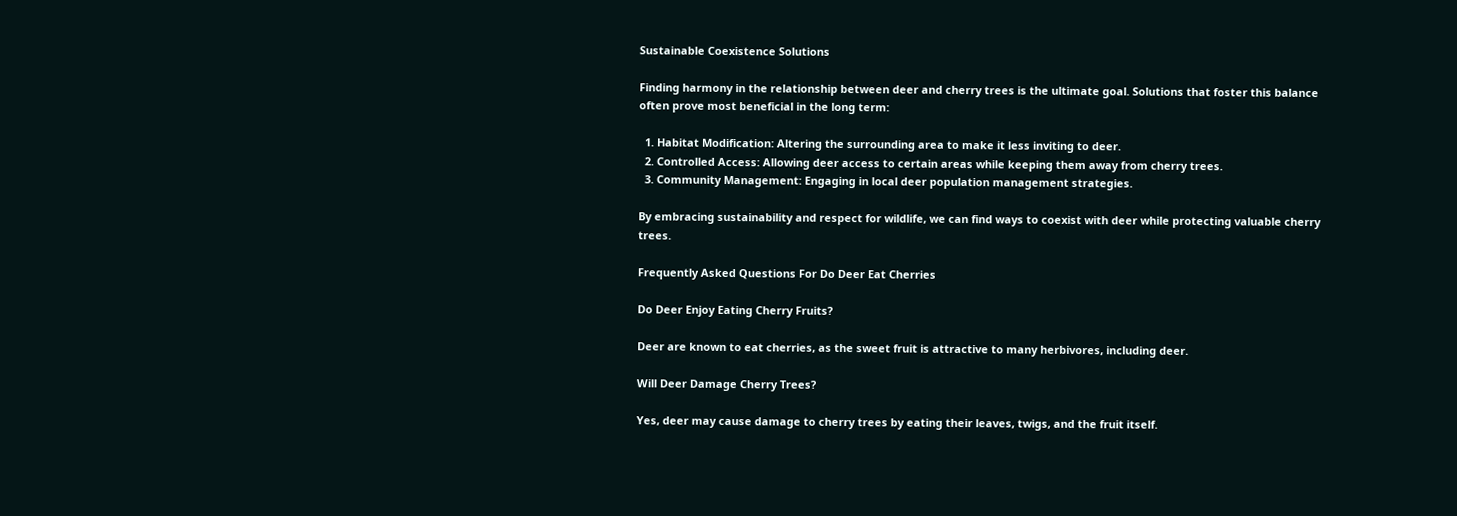Sustainable Coexistence Solutions

Finding harmony in the relationship between deer and cherry trees is the ultimate goal. Solutions that foster this balance often prove most beneficial in the long term:

  1. Habitat Modification: Altering the surrounding area to make it less inviting to deer.
  2. Controlled Access: Allowing deer access to certain areas while keeping them away from cherry trees.
  3. Community Management: Engaging in local deer population management strategies.

By embracing sustainability and respect for wildlife, we can find ways to coexist with deer while protecting valuable cherry trees.

Frequently Asked Questions For Do Deer Eat Cherries

Do Deer Enjoy Eating Cherry Fruits?

Deer are known to eat cherries, as the sweet fruit is attractive to many herbivores, including deer.

Will Deer Damage Cherry Trees?

Yes, deer may cause damage to cherry trees by eating their leaves, twigs, and the fruit itself.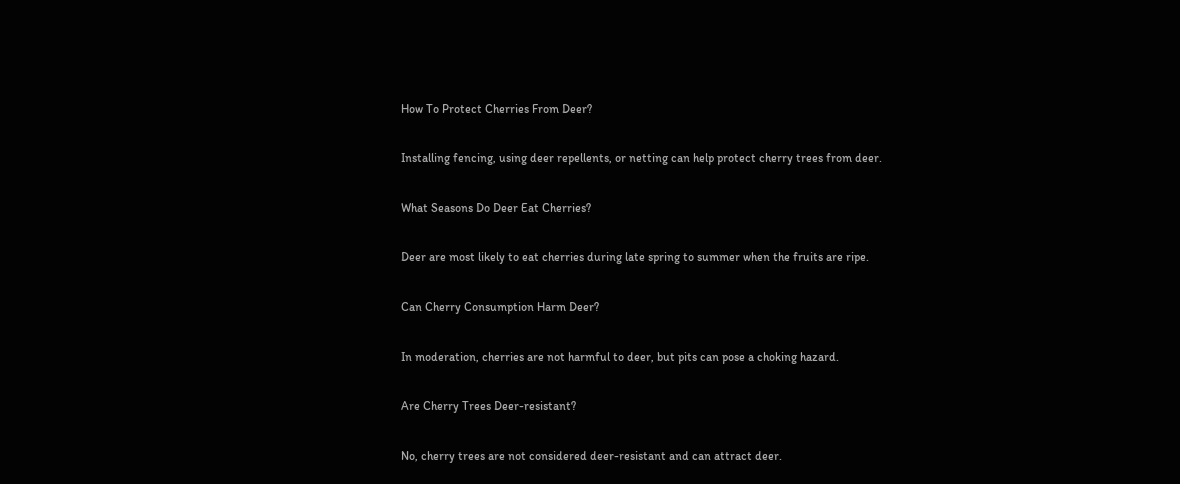How To Protect Cherries From Deer?

Installing fencing, using deer repellents, or netting can help protect cherry trees from deer.

What Seasons Do Deer Eat Cherries?

Deer are most likely to eat cherries during late spring to summer when the fruits are ripe.

Can Cherry Consumption Harm Deer?

In moderation, cherries are not harmful to deer, but pits can pose a choking hazard.

Are Cherry Trees Deer-resistant?

No, cherry trees are not considered deer-resistant and can attract deer.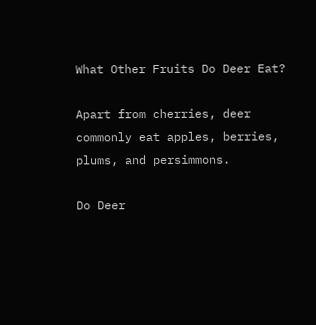What Other Fruits Do Deer Eat?

Apart from cherries, deer commonly eat apples, berries, plums, and persimmons.

Do Deer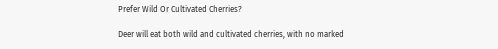Prefer Wild Or Cultivated Cherries?

Deer will eat both wild and cultivated cherries, with no marked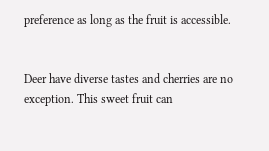preference as long as the fruit is accessible.


Deer have diverse tastes and cherries are no exception. This sweet fruit can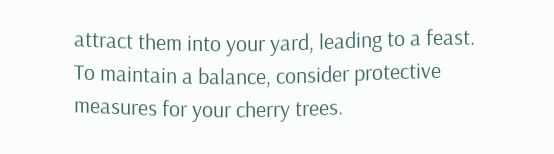attract them into your yard, leading to a feast. To maintain a balance, consider protective measures for your cherry trees.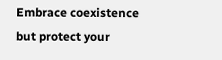Embrace coexistence but protect your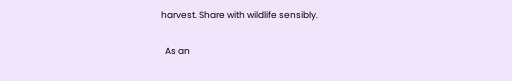harvest. Share with wildlife sensibly.

  As an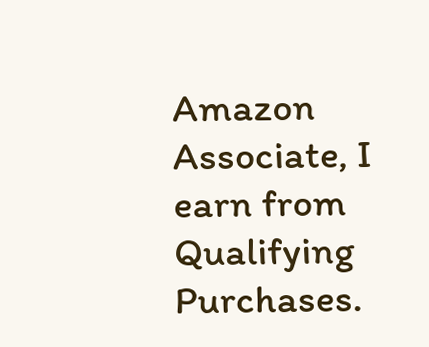Amazon Associate, I earn from Qualifying Purchases.